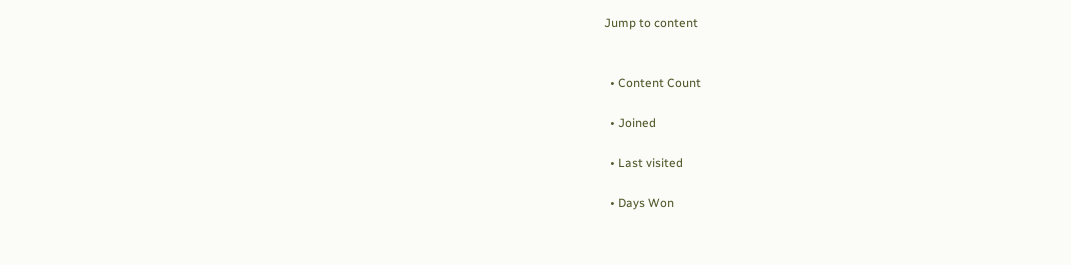Jump to content


  • Content Count

  • Joined

  • Last visited

  • Days Won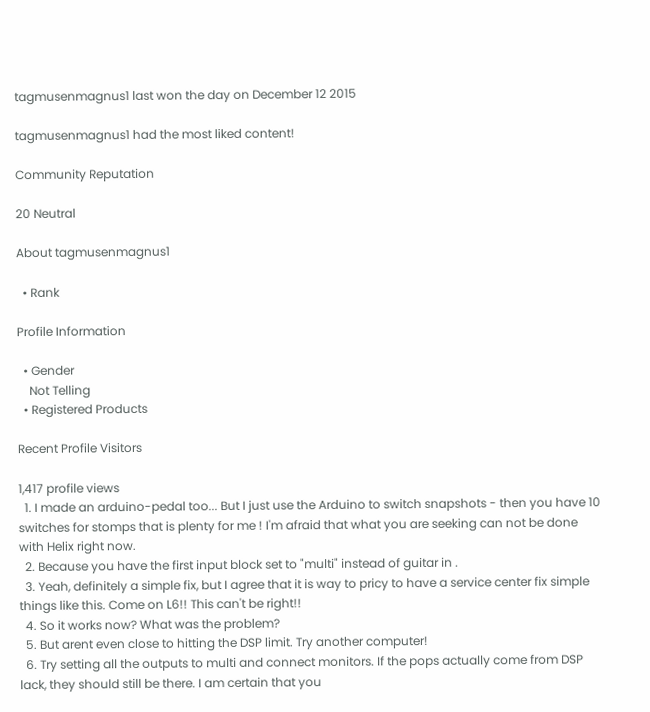tagmusenmagnus1 last won the day on December 12 2015

tagmusenmagnus1 had the most liked content!

Community Reputation

20 Neutral

About tagmusenmagnus1

  • Rank

Profile Information

  • Gender
    Not Telling
  • Registered Products

Recent Profile Visitors

1,417 profile views
  1. I made an arduino-pedal too... But I just use the Arduino to switch snapshots - then you have 10 switches for stomps that is plenty for me ! I'm afraid that what you are seeking can not be done with Helix right now.
  2. Because you have the first input block set to "multi" instead of guitar in .
  3. Yeah, definitely a simple fix, but I agree that it is way to pricy to have a service center fix simple things like this. Come on L6!! This can't be right!!
  4. So it works now? What was the problem?
  5. But arent even close to hitting the DSP limit. Try another computer!
  6. Try setting all the outputs to multi and connect monitors. If the pops actually come from DSP lack, they should still be there. I am certain that you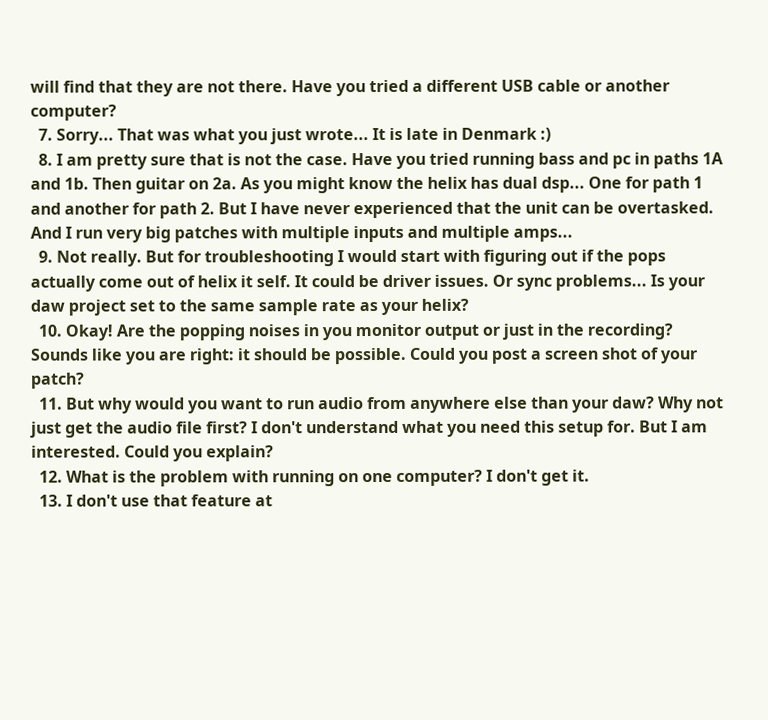will find that they are not there. Have you tried a different USB cable or another computer?
  7. Sorry... That was what you just wrote... It is late in Denmark :)
  8. I am pretty sure that is not the case. Have you tried running bass and pc in paths 1A and 1b. Then guitar on 2a. As you might know the helix has dual dsp... One for path 1 and another for path 2. But I have never experienced that the unit can be overtasked. And I run very big patches with multiple inputs and multiple amps...
  9. Not really. But for troubleshooting I would start with figuring out if the pops actually come out of helix it self. It could be driver issues. Or sync problems... Is your daw project set to the same sample rate as your helix?
  10. Okay! Are the popping noises in you monitor output or just in the recording? Sounds like you are right: it should be possible. Could you post a screen shot of your patch?
  11. But why would you want to run audio from anywhere else than your daw? Why not just get the audio file first? I don't understand what you need this setup for. But I am interested. Could you explain?
  12. What is the problem with running on one computer? I don't get it.
  13. I don't use that feature at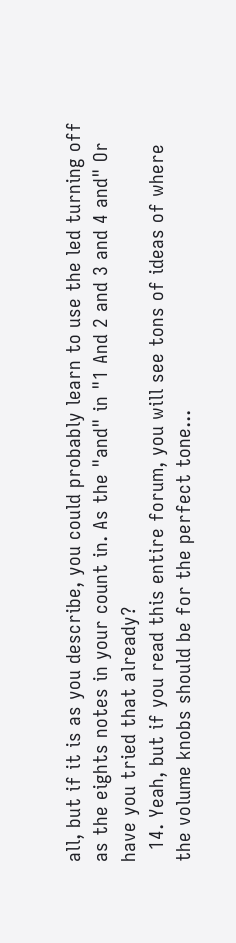all, but if it is as you describe, you could probably learn to use the led turning off as the eights notes in your count in. As the "and" in "1 And 2 and 3 and 4 and" Or have you tried that already?
  14. Yeah, but if you read this entire forum, you will see tons of ideas of where the volume knobs should be for the perfect tone...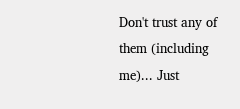Don't trust any of them (including me)... Just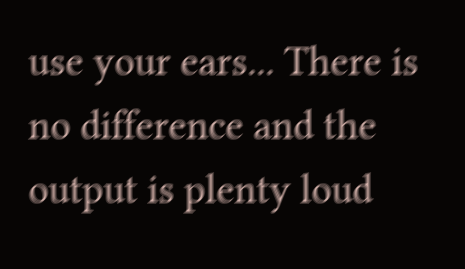use your ears... There is no difference and the output is plenty loud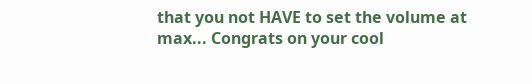that you not HAVE to set the volume at max... Congrats on your cool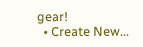gear!
  • Create New...